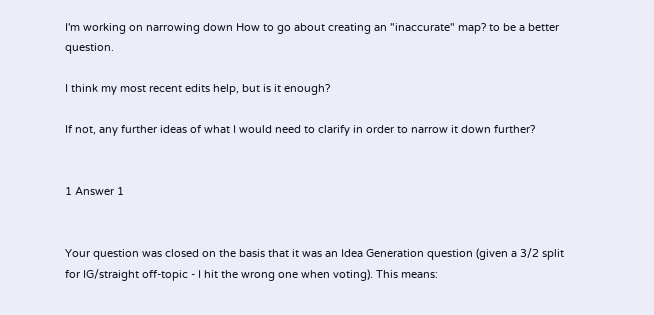I'm working on narrowing down How to go about creating an "inaccurate" map? to be a better question.

I think my most recent edits help, but is it enough?

If not, any further ideas of what I would need to clarify in order to narrow it down further?


1 Answer 1


Your question was closed on the basis that it was an Idea Generation question (given a 3/2 split for IG/straight off-topic - I hit the wrong one when voting). This means: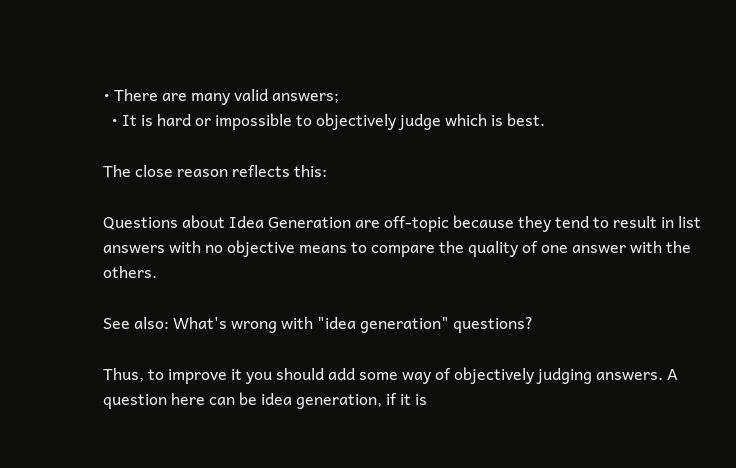• There are many valid answers;
  • It is hard or impossible to objectively judge which is best.

The close reason reflects this:

Questions about Idea Generation are off-topic because they tend to result in list answers with no objective means to compare the quality of one answer with the others.

See also: What's wrong with "idea generation" questions?

Thus, to improve it you should add some way of objectively judging answers. A question here can be idea generation, if it is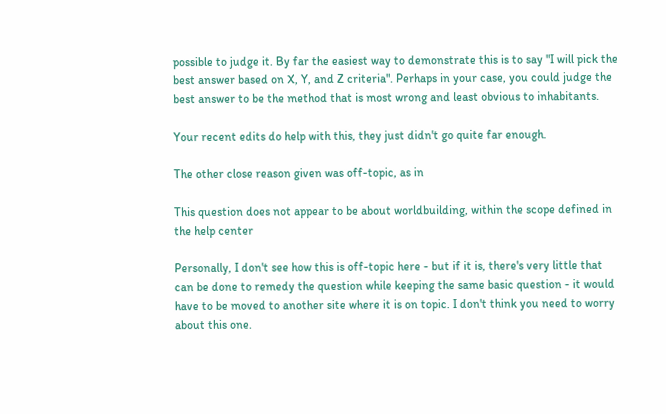possible to judge it. By far the easiest way to demonstrate this is to say "I will pick the best answer based on X, Y, and Z criteria". Perhaps in your case, you could judge the best answer to be the method that is most wrong and least obvious to inhabitants.

Your recent edits do help with this, they just didn't go quite far enough.

The other close reason given was off-topic, as in

This question does not appear to be about worldbuilding, within the scope defined in the help center

Personally, I don't see how this is off-topic here - but if it is, there's very little that can be done to remedy the question while keeping the same basic question - it would have to be moved to another site where it is on topic. I don't think you need to worry about this one.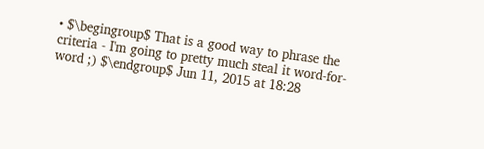• $\begingroup$ That is a good way to phrase the criteria - I'm going to pretty much steal it word-for-word ;) $\endgroup$ Jun 11, 2015 at 18:28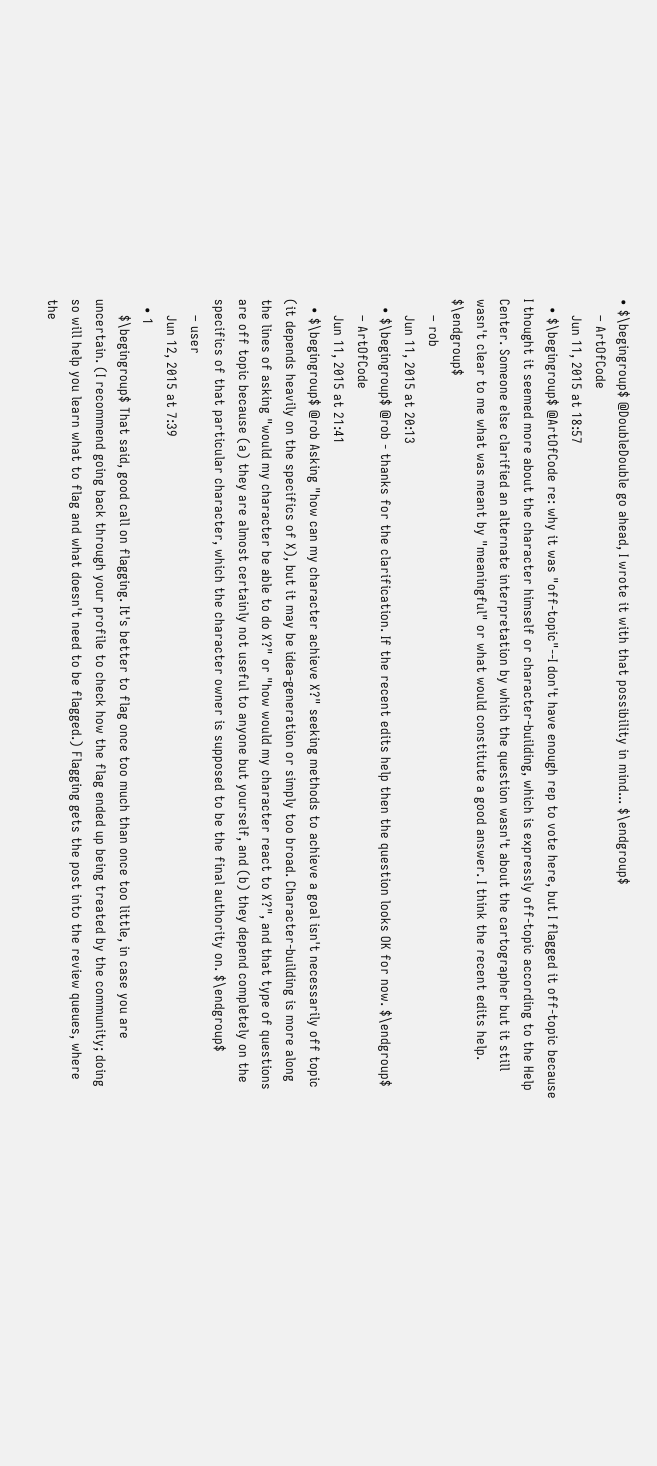• $\begingroup$ @DoubleDouble go ahead, I wrote it with that possibility in mind... $\endgroup$
    – ArtOfCode
    Jun 11, 2015 at 18:57
  • $\begingroup$ @ArtOfCode re: why it was "off-topic"--I don't have enough rep to vote here, but I flagged it off-topic because I thought it seemed more about the character himself or character-building, which is expressly off-topic according to the Help Center. Someone else clarified an alternate interpretation by which the question wasn't about the cartographer but it still wasn't clear to me what was meant by "meaningful" or what would constitute a good answer. I think the recent edits help. $\endgroup$
    – rob
    Jun 11, 2015 at 20:13
  • $\begingroup$ @rob - thanks for the clarification. If the recent edits help then the question looks OK for now. $\endgroup$
    – ArtOfCode
    Jun 11, 2015 at 21:41
  • $\begingroup$ @rob Asking "how can my character achieve X?" seeking methods to achieve a goal isn't necessarily off topic (it depends heavily on the specifics of X), but it may be idea-generation or simply too broad. Character-building is more along the lines of asking "would my character be able to do X?" or "how would my character react to X?", and that type of questions are off topic because (a) they are almost certainly not useful to anyone but yourself, and (b) they depend completely on the specifics of that particular character, which the character owner is supposed to be the final authority on. $\endgroup$
    – user
    Jun 12, 2015 at 7:39
  • 1
    $\begingroup$ That said, good call on flagging. It's better to flag once too much than once too little, in case you are uncertain. (I recommend going back through your profile to check how the flag ended up being treated by the community; doing so will help you learn what to flag and what doesn't need to be flagged.) Flagging gets the post into the review queues, where the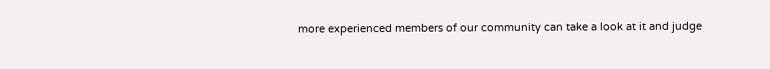more experienced members of our community can take a look at it and judge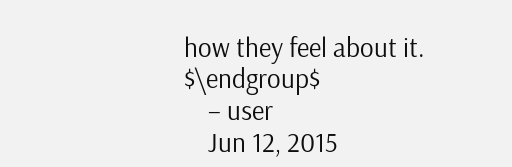how they feel about it. $\endgroup$
    – user
    Jun 12, 2015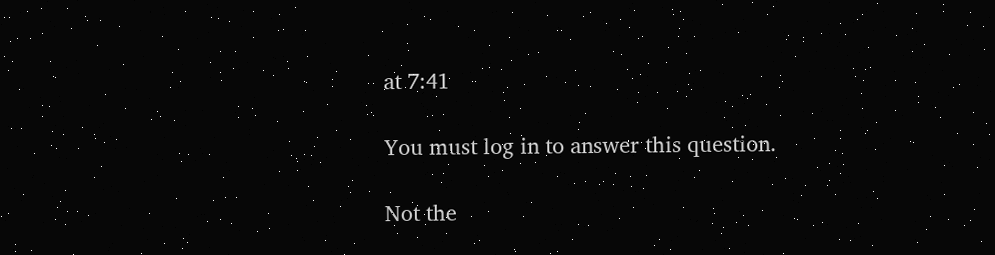at 7:41

You must log in to answer this question.

Not the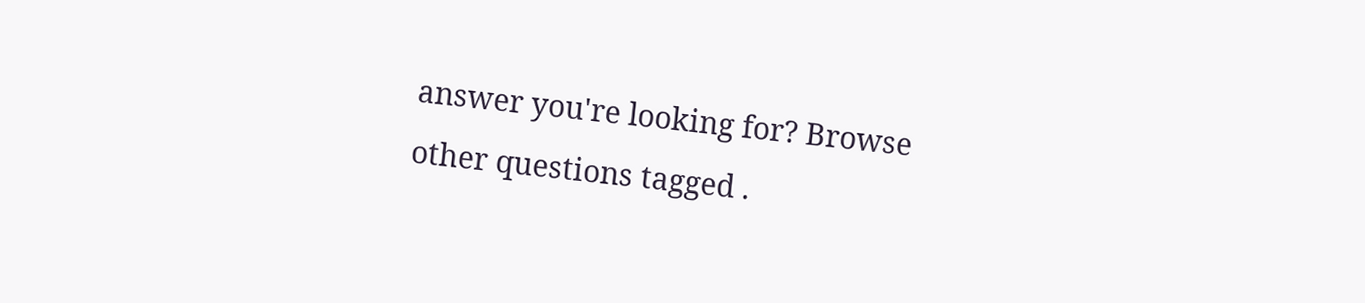answer you're looking for? Browse other questions tagged .